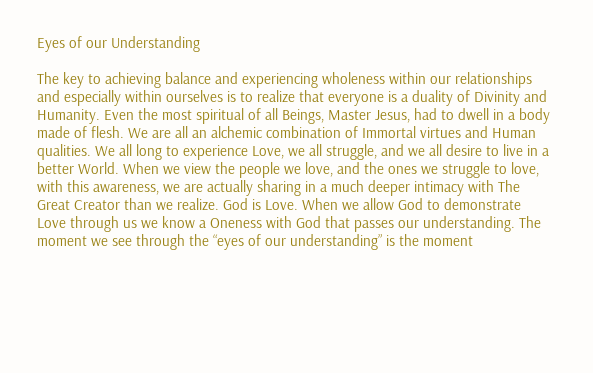Eyes of our Understanding

The key to achieving balance and experiencing wholeness within our relationships and especially within ourselves is to realize that everyone is a duality of Divinity and Humanity. Even the most spiritual of all Beings, Master Jesus, had to dwell in a body made of flesh. We are all an alchemic combination of Immortal virtues and Human qualities. We all long to experience Love, we all struggle, and we all desire to live in a better World. When we view the people we love, and the ones we struggle to love, with this awareness, we are actually sharing in a much deeper intimacy with The Great Creator than we realize. God is Love. When we allow God to demonstrate Love through us we know a Oneness with God that passes our understanding. The moment we see through the “eyes of our understanding” is the moment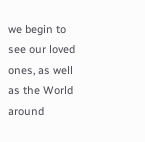we begin to see our loved ones, as well as the World around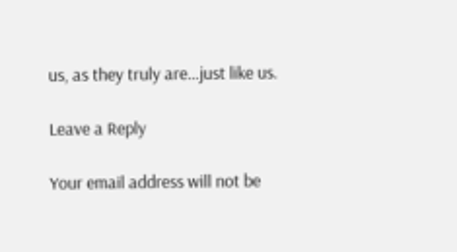us, as they truly are…just like us.

Leave a Reply

Your email address will not be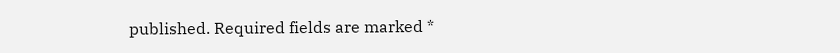published. Required fields are marked *